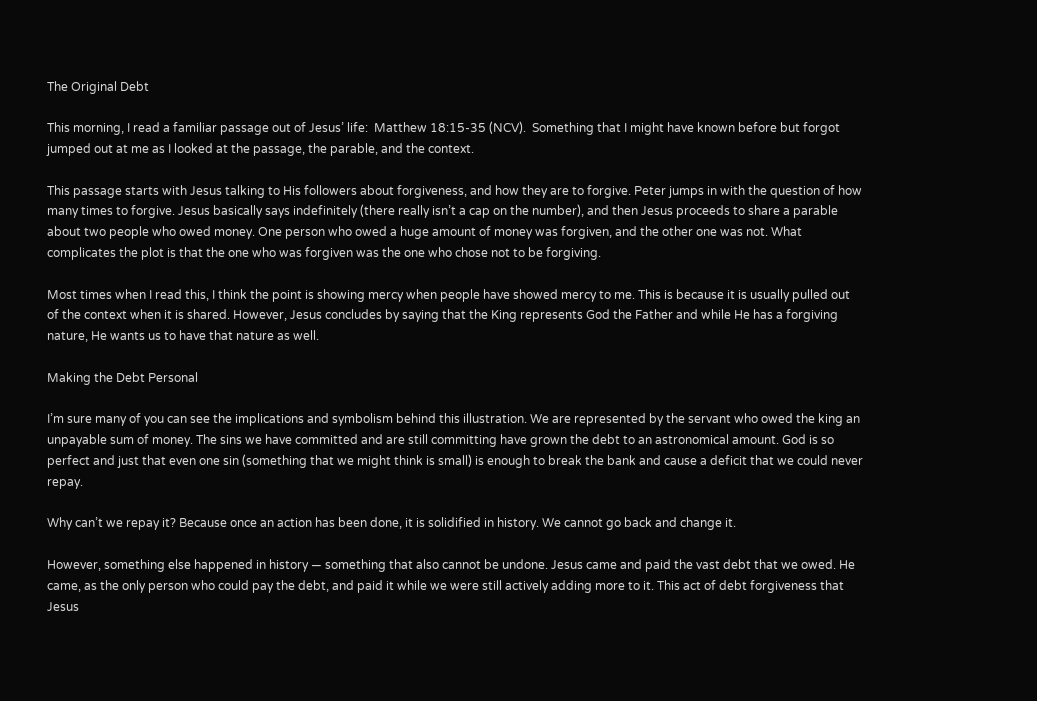The Original Debt

This morning, I read a familiar passage out of Jesus’ life:  Matthew 18:15-35 (NCV).  Something that I might have known before but forgot jumped out at me as I looked at the passage, the parable, and the context.

This passage starts with Jesus talking to His followers about forgiveness, and how they are to forgive. Peter jumps in with the question of how many times to forgive. Jesus basically says indefinitely (there really isn’t a cap on the number), and then Jesus proceeds to share a parable about two people who owed money. One person who owed a huge amount of money was forgiven, and the other one was not. What complicates the plot is that the one who was forgiven was the one who chose not to be forgiving.

Most times when I read this, I think the point is showing mercy when people have showed mercy to me. This is because it is usually pulled out of the context when it is shared. However, Jesus concludes by saying that the King represents God the Father and while He has a forgiving nature, He wants us to have that nature as well.

Making the Debt Personal

I’m sure many of you can see the implications and symbolism behind this illustration. We are represented by the servant who owed the king an unpayable sum of money. The sins we have committed and are still committing have grown the debt to an astronomical amount. God is so perfect and just that even one sin (something that we might think is small) is enough to break the bank and cause a deficit that we could never repay.

Why can’t we repay it? Because once an action has been done, it is solidified in history. We cannot go back and change it.

However, something else happened in history — something that also cannot be undone. Jesus came and paid the vast debt that we owed. He came, as the only person who could pay the debt, and paid it while we were still actively adding more to it. This act of debt forgiveness that Jesus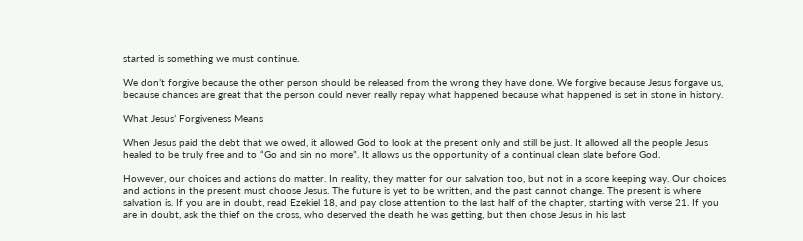started is something we must continue.

We don’t forgive because the other person should be released from the wrong they have done. We forgive because Jesus forgave us, because chances are great that the person could never really repay what happened because what happened is set in stone in history.

What Jesus’ Forgiveness Means

When Jesus paid the debt that we owed, it allowed God to look at the present only and still be just. It allowed all the people Jesus healed to be truly free and to “Go and sin no more”. It allows us the opportunity of a continual clean slate before God.

However, our choices and actions do matter. In reality, they matter for our salvation too, but not in a score keeping way. Our choices and actions in the present must choose Jesus. The future is yet to be written, and the past cannot change. The present is where salvation is. If you are in doubt, read Ezekiel 18, and pay close attention to the last half of the chapter, starting with verse 21. If you are in doubt, ask the thief on the cross, who deserved the death he was getting, but then chose Jesus in his last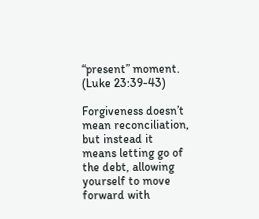“present” moment. (Luke 23:39-43)

Forgiveness doesn’t mean reconciliation, but instead it means letting go of the debt, allowing yourself to move forward with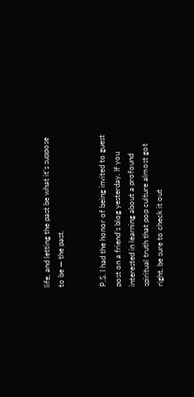life, and letting the past be what it’s suppose to be — the past.


P.S. I had the honor of being invited to guest post on a friend’s blog yesterday. If you interested in learning about a profound spiritual truth that pop culture almost got right, be sure to check it out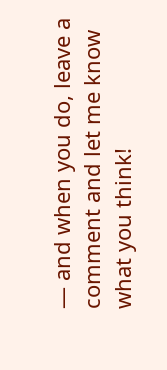— and when you do, leave a comment and let me know what you think!